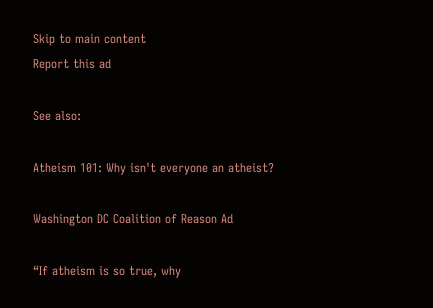Skip to main content
Report this ad

See also:

Atheism 101: Why isn't everyone an atheist?

Washington DC Coalition of Reason Ad

“If atheism is so true, why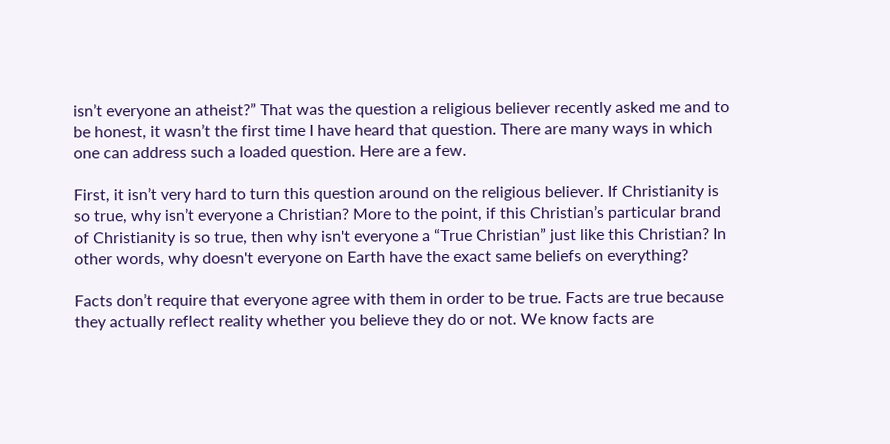isn’t everyone an atheist?” That was the question a religious believer recently asked me and to be honest, it wasn’t the first time I have heard that question. There are many ways in which one can address such a loaded question. Here are a few.

First, it isn’t very hard to turn this question around on the religious believer. If Christianity is so true, why isn’t everyone a Christian? More to the point, if this Christian’s particular brand of Christianity is so true, then why isn't everyone a “True Christian” just like this Christian? In other words, why doesn't everyone on Earth have the exact same beliefs on everything?

Facts don’t require that everyone agree with them in order to be true. Facts are true because they actually reflect reality whether you believe they do or not. We know facts are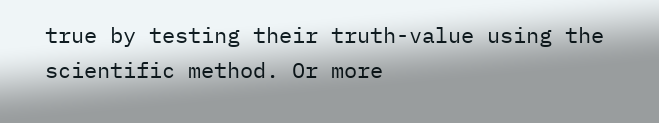true by testing their truth-value using the scientific method. Or more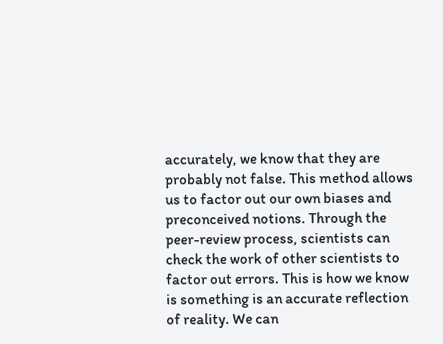accurately, we know that they are probably not false. This method allows us to factor out our own biases and preconceived notions. Through the peer-review process, scientists can check the work of other scientists to factor out errors. This is how we know is something is an accurate reflection of reality. We can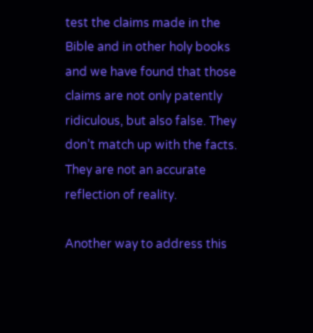test the claims made in the Bible and in other holy books and we have found that those claims are not only patently ridiculous, but also false. They don’t match up with the facts. They are not an accurate reflection of reality.

Another way to address this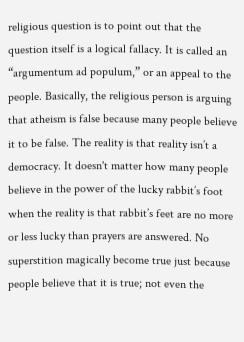religious question is to point out that the question itself is a logical fallacy. It is called an “argumentum ad populum,” or an appeal to the people. Basically, the religious person is arguing that atheism is false because many people believe it to be false. The reality is that reality isn’t a democracy. It doesn't matter how many people believe in the power of the lucky rabbit’s foot when the reality is that rabbit’s feet are no more or less lucky than prayers are answered. No superstition magically become true just because people believe that it is true; not even the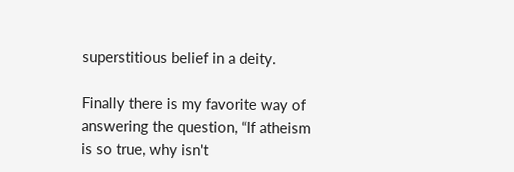superstitious belief in a deity.

Finally there is my favorite way of answering the question, “If atheism is so true, why isn't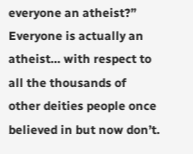everyone an atheist?” Everyone is actually an atheist… with respect to all the thousands of other deities people once believed in but now don’t.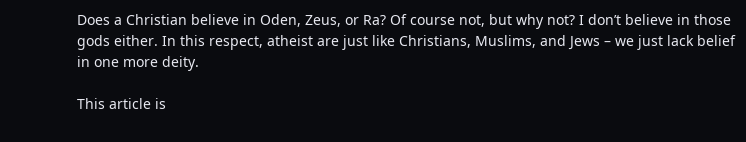Does a Christian believe in Oden, Zeus, or Ra? Of course not, but why not? I don’t believe in those gods either. In this respect, atheist are just like Christians, Muslims, and Jews – we just lack belief in one more deity.

This article is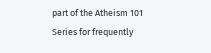part of the Atheism 101 Series for frequently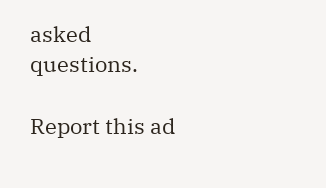asked questions.

Report this ad